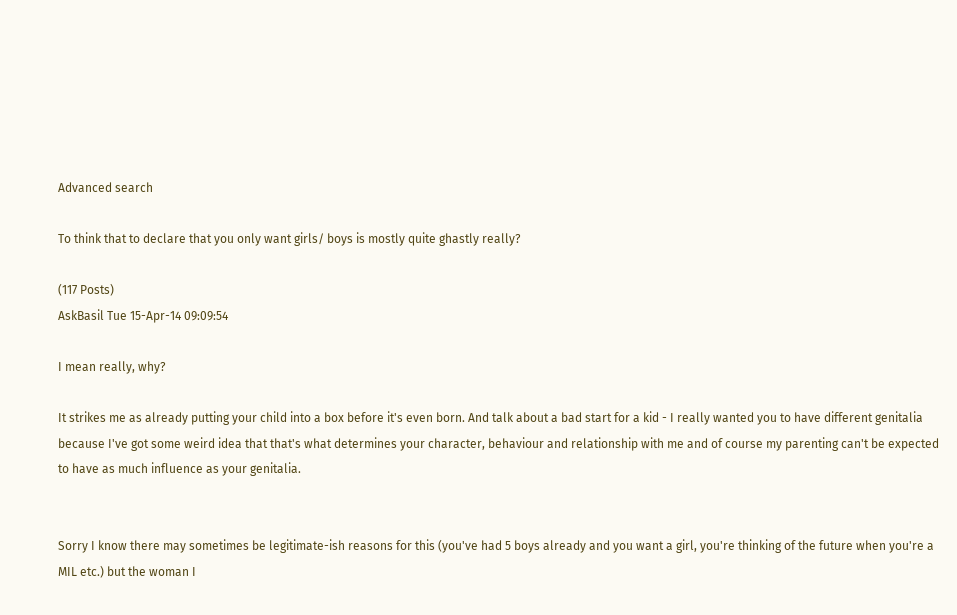Advanced search

To think that to declare that you only want girls/ boys is mostly quite ghastly really?

(117 Posts)
AskBasil Tue 15-Apr-14 09:09:54

I mean really, why?

It strikes me as already putting your child into a box before it's even born. And talk about a bad start for a kid - I really wanted you to have different genitalia because I've got some weird idea that that's what determines your character, behaviour and relationship with me and of course my parenting can't be expected to have as much influence as your genitalia.


Sorry I know there may sometimes be legitimate-ish reasons for this (you've had 5 boys already and you want a girl, you're thinking of the future when you're a MIL etc.) but the woman I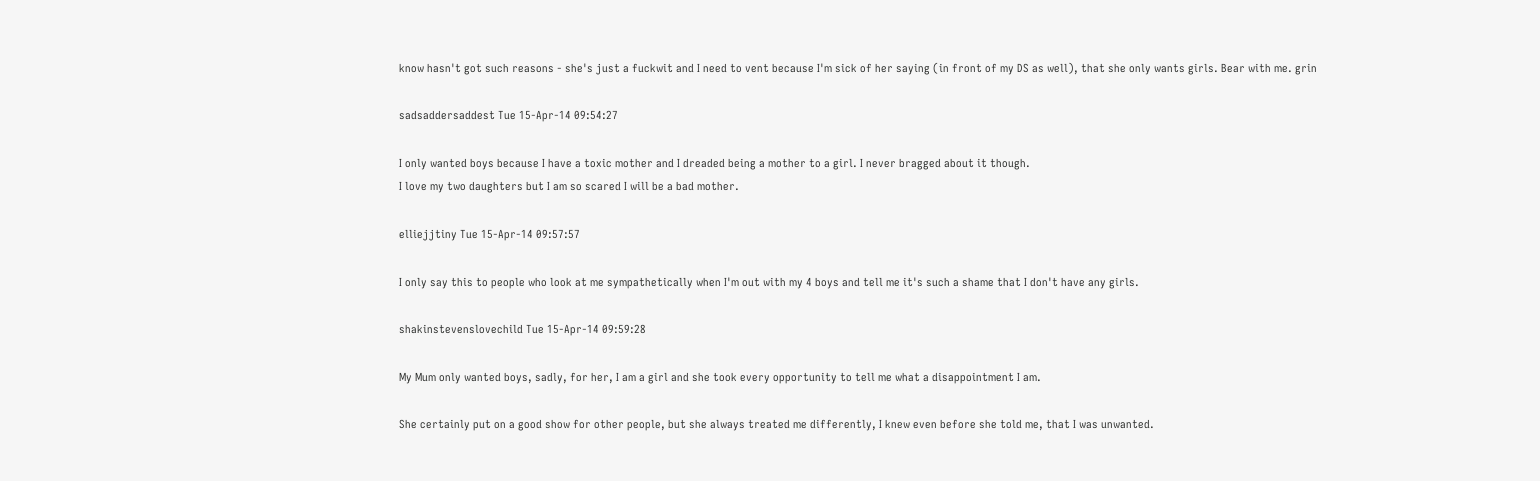know hasn't got such reasons - she's just a fuckwit and I need to vent because I'm sick of her saying (in front of my DS as well), that she only wants girls. Bear with me. grin

sadsaddersaddest Tue 15-Apr-14 09:54:27

I only wanted boys because I have a toxic mother and I dreaded being a mother to a girl. I never bragged about it though.
I love my two daughters but I am so scared I will be a bad mother.

elliejjtiny Tue 15-Apr-14 09:57:57

I only say this to people who look at me sympathetically when I'm out with my 4 boys and tell me it's such a shame that I don't have any girls.

shakinstevenslovechild Tue 15-Apr-14 09:59:28

My Mum only wanted boys, sadly, for her, I am a girl and she took every opportunity to tell me what a disappointment I am.

She certainly put on a good show for other people, but she always treated me differently, I knew even before she told me, that I was unwanted.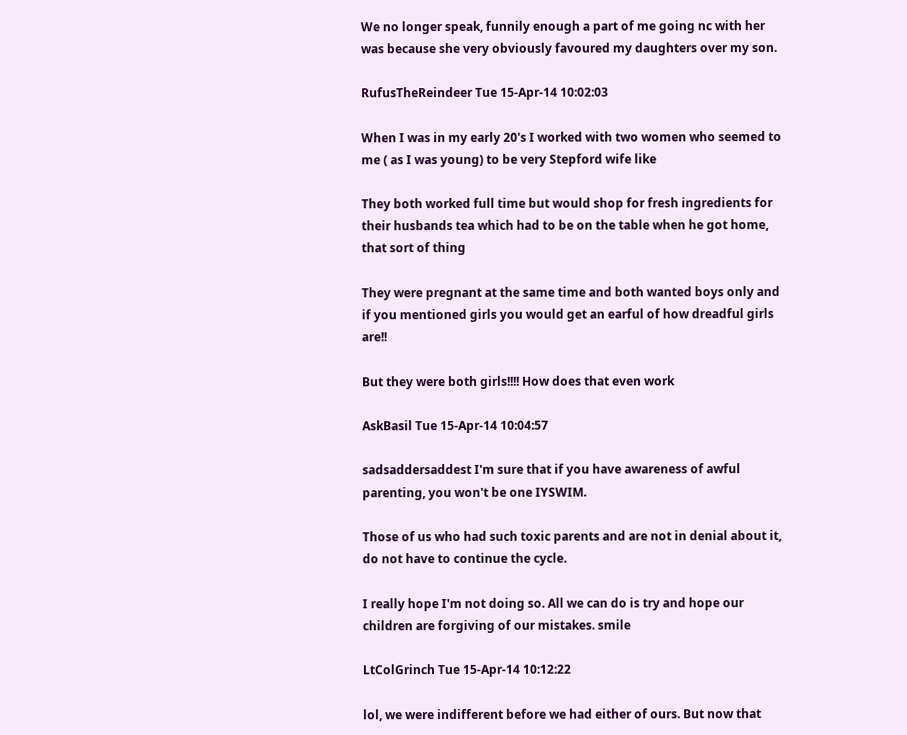We no longer speak, funnily enough a part of me going nc with her was because she very obviously favoured my daughters over my son.

RufusTheReindeer Tue 15-Apr-14 10:02:03

When I was in my early 20's I worked with two women who seemed to me ( as I was young) to be very Stepford wife like

They both worked full time but would shop for fresh ingredients for their husbands tea which had to be on the table when he got home, that sort of thing

They were pregnant at the same time and both wanted boys only and if you mentioned girls you would get an earful of how dreadful girls are!!

But they were both girls!!!! How does that even work

AskBasil Tue 15-Apr-14 10:04:57

sadsaddersaddest I'm sure that if you have awareness of awful parenting, you won't be one IYSWIM.

Those of us who had such toxic parents and are not in denial about it, do not have to continue the cycle.

I really hope I'm not doing so. All we can do is try and hope our children are forgiving of our mistakes. smile

LtColGrinch Tue 15-Apr-14 10:12:22

lol, we were indifferent before we had either of ours. But now that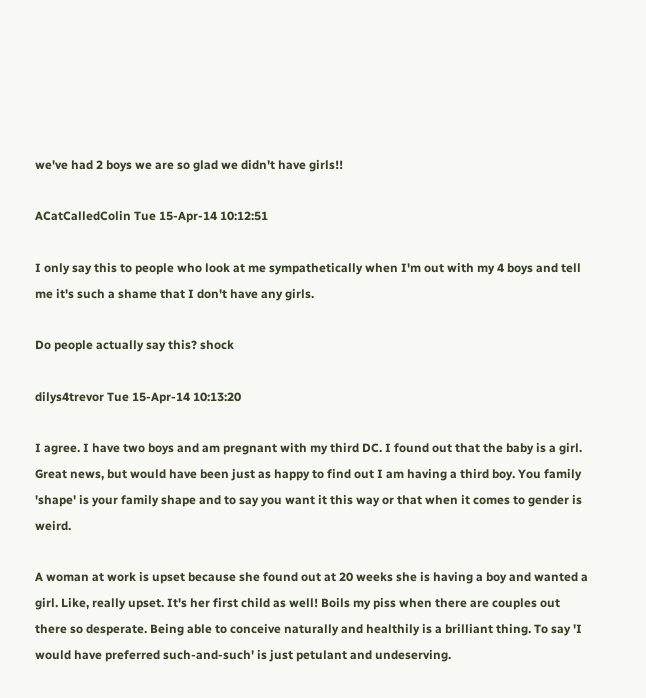we've had 2 boys we are so glad we didn't have girls!!

ACatCalledColin Tue 15-Apr-14 10:12:51

I only say this to people who look at me sympathetically when I'm out with my 4 boys and tell me it's such a shame that I don't have any girls.

Do people actually say this? shock

dilys4trevor Tue 15-Apr-14 10:13:20

I agree. I have two boys and am pregnant with my third DC. I found out that the baby is a girl. Great news, but would have been just as happy to find out I am having a third boy. You family 'shape' is your family shape and to say you want it this way or that when it comes to gender is weird.

A woman at work is upset because she found out at 20 weeks she is having a boy and wanted a girl. Like, really upset. It's her first child as well! Boils my piss when there are couples out there so desperate. Being able to conceive naturally and healthily is a brilliant thing. To say 'I would have preferred such-and-such' is just petulant and undeserving.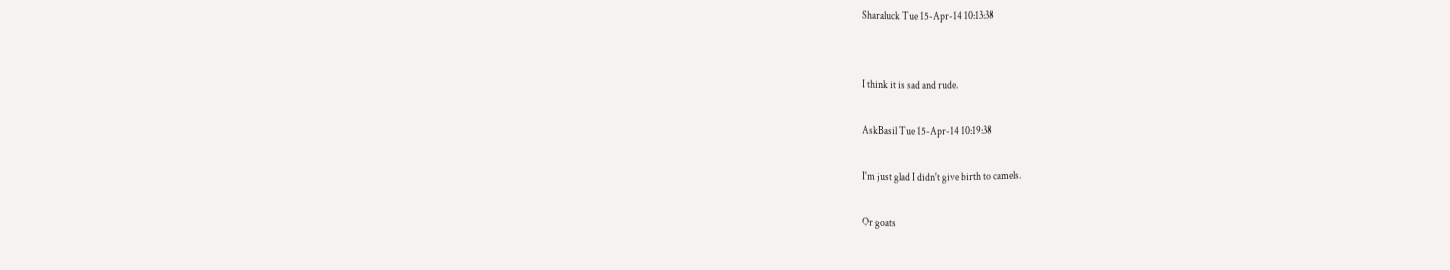Sharaluck Tue 15-Apr-14 10:13:38


I think it is sad and rude.

AskBasil Tue 15-Apr-14 10:19:38

I'm just glad I didn't give birth to camels.

Or goats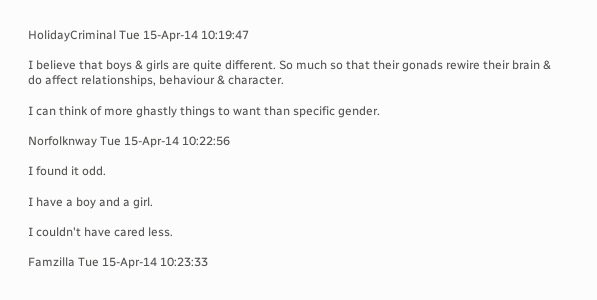HolidayCriminal Tue 15-Apr-14 10:19:47

I believe that boys & girls are quite different. So much so that their gonads rewire their brain & do affect relationships, behaviour & character.

I can think of more ghastly things to want than specific gender.

Norfolknway Tue 15-Apr-14 10:22:56

I found it odd.

I have a boy and a girl.

I couldn't have cared less.

Famzilla Tue 15-Apr-14 10:23:33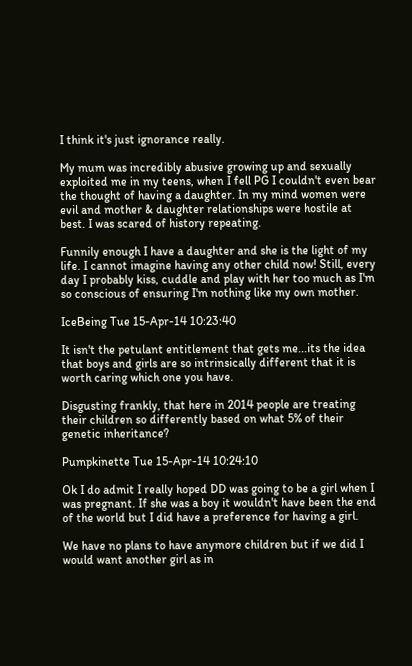I think it's just ignorance really.

My mum was incredibly abusive growing up and sexually exploited me in my teens, when I fell PG I couldn't even bear the thought of having a daughter. In my mind women were evil and mother & daughter relationships were hostile at best. I was scared of history repeating.

Funnily enough I have a daughter and she is the light of my life. I cannot imagine having any other child now! Still, every day I probably kiss, cuddle and play with her too much as I'm so conscious of ensuring I'm nothing like my own mother.

IceBeing Tue 15-Apr-14 10:23:40

It isn't the petulant entitlement that gets me...its the idea that boys and girls are so intrinsically different that it is worth caring which one you have.

Disgusting frankly, that here in 2014 people are treating their children so differently based on what 5% of their genetic inheritance?

Pumpkinette Tue 15-Apr-14 10:24:10

Ok I do admit I really hoped DD was going to be a girl when I was pregnant. If she was a boy it wouldn't have been the end of the world but I did have a preference for having a girl.

We have no plans to have anymore children but if we did I would want another girl as in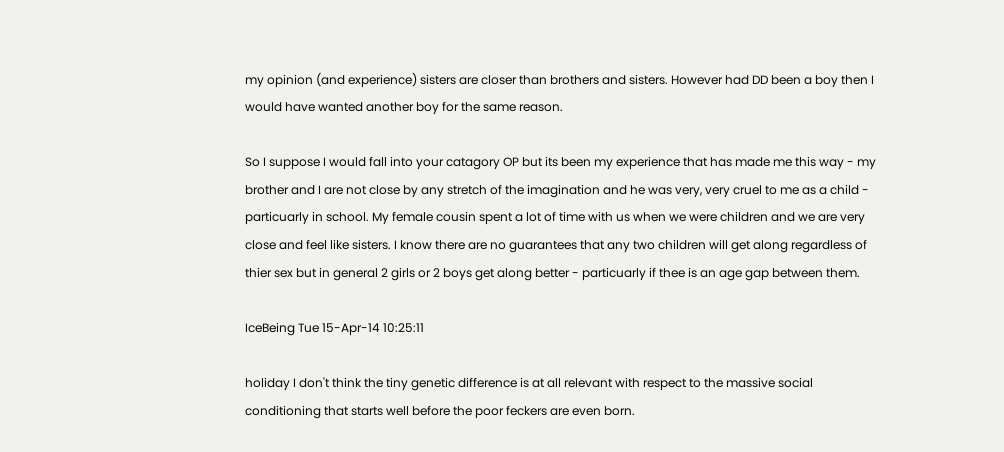my opinion (and experience) sisters are closer than brothers and sisters. However had DD been a boy then I would have wanted another boy for the same reason.

So I suppose I would fall into your catagory OP but its been my experience that has made me this way - my brother and I are not close by any stretch of the imagination and he was very, very cruel to me as a child - particuarly in school. My female cousin spent a lot of time with us when we were children and we are very close and feel like sisters. I know there are no guarantees that any two children will get along regardless of thier sex but in general 2 girls or 2 boys get along better - particuarly if thee is an age gap between them.

IceBeing Tue 15-Apr-14 10:25:11

holiday I don't think the tiny genetic difference is at all relevant with respect to the massive social conditioning that starts well before the poor feckers are even born.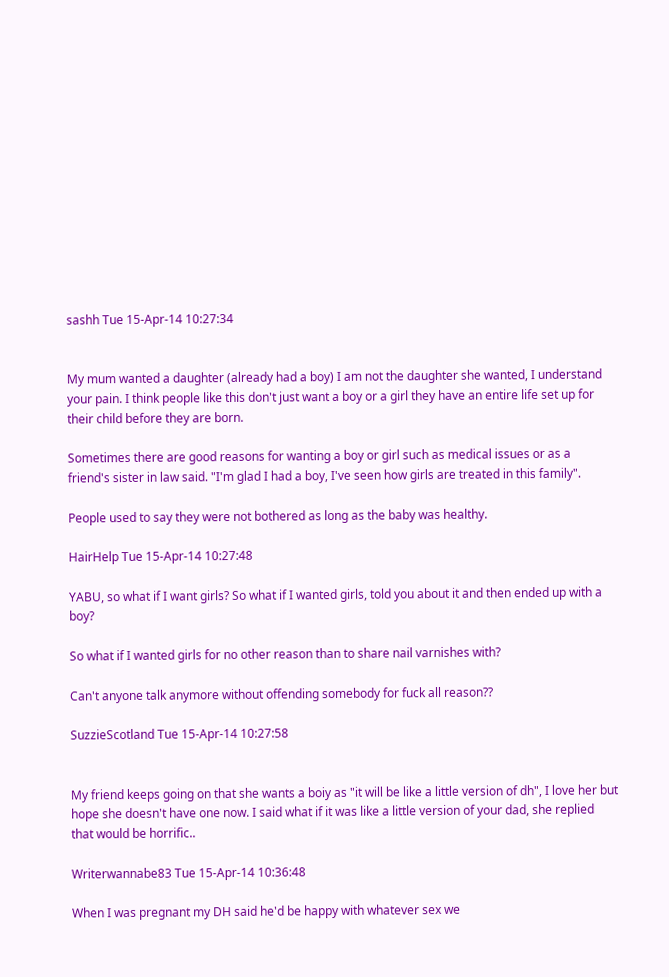sashh Tue 15-Apr-14 10:27:34


My mum wanted a daughter (already had a boy) I am not the daughter she wanted, I understand your pain. I think people like this don't just want a boy or a girl they have an entire life set up for their child before they are born.

Sometimes there are good reasons for wanting a boy or girl such as medical issues or as a friend's sister in law said. "I'm glad I had a boy, I've seen how girls are treated in this family".

People used to say they were not bothered as long as the baby was healthy.

HairHelp Tue 15-Apr-14 10:27:48

YABU, so what if I want girls? So what if I wanted girls, told you about it and then ended up with a boy?

So what if I wanted girls for no other reason than to share nail varnishes with?

Can't anyone talk anymore without offending somebody for fuck all reason??

SuzzieScotland Tue 15-Apr-14 10:27:58


My friend keeps going on that she wants a boiy as "it will be like a little version of dh", I love her but hope she doesn't have one now. I said what if it was like a little version of your dad, she replied that would be horrific..

Writerwannabe83 Tue 15-Apr-14 10:36:48

When I was pregnant my DH said he'd be happy with whatever sex we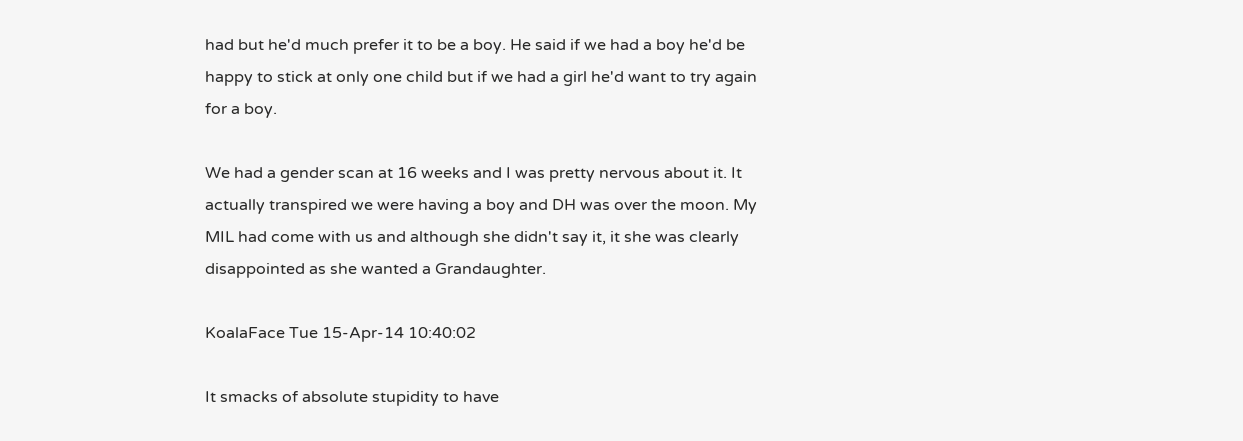had but he'd much prefer it to be a boy. He said if we had a boy he'd be happy to stick at only one child but if we had a girl he'd want to try again for a boy.

We had a gender scan at 16 weeks and I was pretty nervous about it. It actually transpired we were having a boy and DH was over the moon. My MIL had come with us and although she didn't say it, it she was clearly disappointed as she wanted a Grandaughter.

KoalaFace Tue 15-Apr-14 10:40:02

It smacks of absolute stupidity to have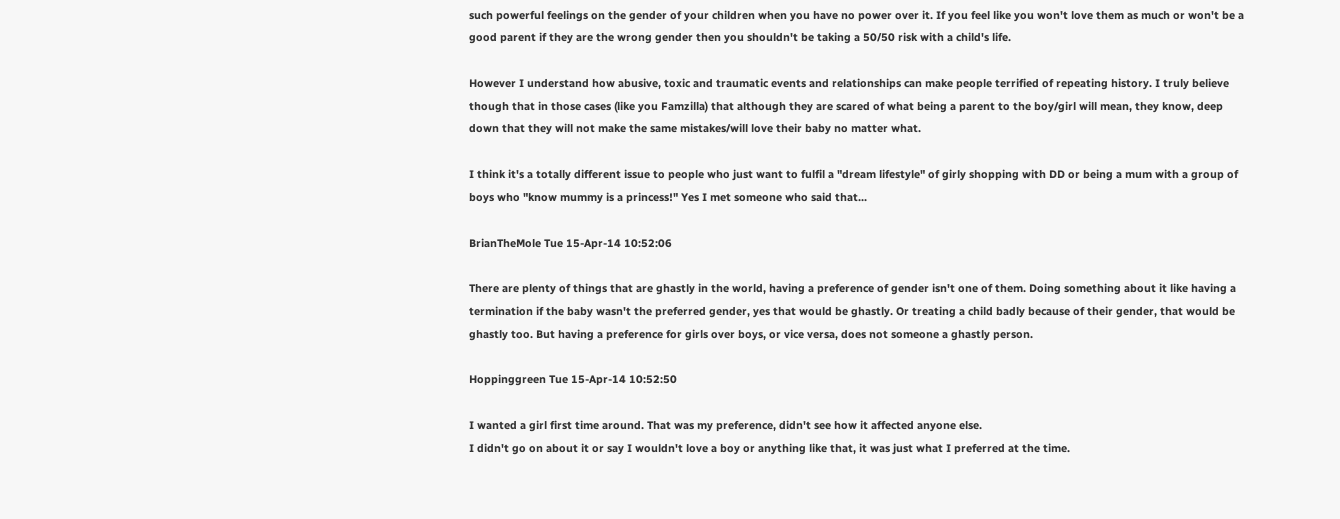such powerful feelings on the gender of your children when you have no power over it. If you feel like you won't love them as much or won't be a good parent if they are the wrong gender then you shouldn't be taking a 50/50 risk with a child's life.

However I understand how abusive, toxic and traumatic events and relationships can make people terrified of repeating history. I truly believe though that in those cases (like you Famzilla) that although they are scared of what being a parent to the boy/girl will mean, they know, deep down that they will not make the same mistakes/will love their baby no matter what.

I think it's a totally different issue to people who just want to fulfil a "dream lifestyle" of girly shopping with DD or being a mum with a group of boys who "know mummy is a princess!" Yes I met someone who said that...

BrianTheMole Tue 15-Apr-14 10:52:06

There are plenty of things that are ghastly in the world, having a preference of gender isn't one of them. Doing something about it like having a termination if the baby wasn't the preferred gender, yes that would be ghastly. Or treating a child badly because of their gender, that would be ghastly too. But having a preference for girls over boys, or vice versa, does not someone a ghastly person.

Hoppinggreen Tue 15-Apr-14 10:52:50

I wanted a girl first time around. That was my preference, didn't see how it affected anyone else.
I didn't go on about it or say I wouldn't love a boy or anything like that, it was just what I preferred at the time.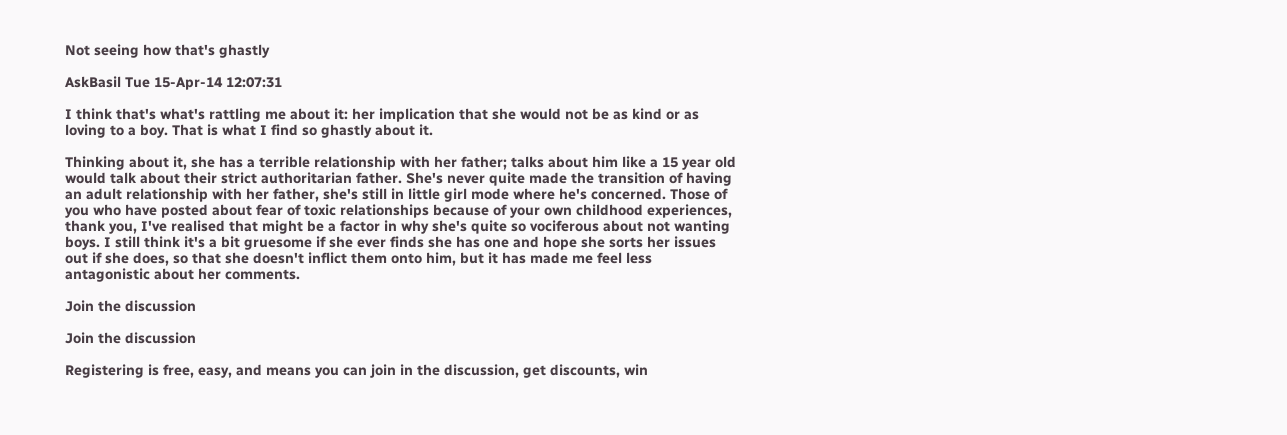Not seeing how that's ghastly

AskBasil Tue 15-Apr-14 12:07:31

I think that's what's rattling me about it: her implication that she would not be as kind or as loving to a boy. That is what I find so ghastly about it.

Thinking about it, she has a terrible relationship with her father; talks about him like a 15 year old would talk about their strict authoritarian father. She's never quite made the transition of having an adult relationship with her father, she's still in little girl mode where he's concerned. Those of you who have posted about fear of toxic relationships because of your own childhood experiences, thank you, I've realised that might be a factor in why she's quite so vociferous about not wanting boys. I still think it's a bit gruesome if she ever finds she has one and hope she sorts her issues out if she does, so that she doesn't inflict them onto him, but it has made me feel less antagonistic about her comments.

Join the discussion

Join the discussion

Registering is free, easy, and means you can join in the discussion, get discounts, win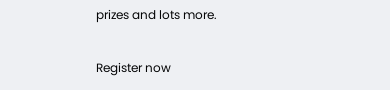prizes and lots more.

Register now